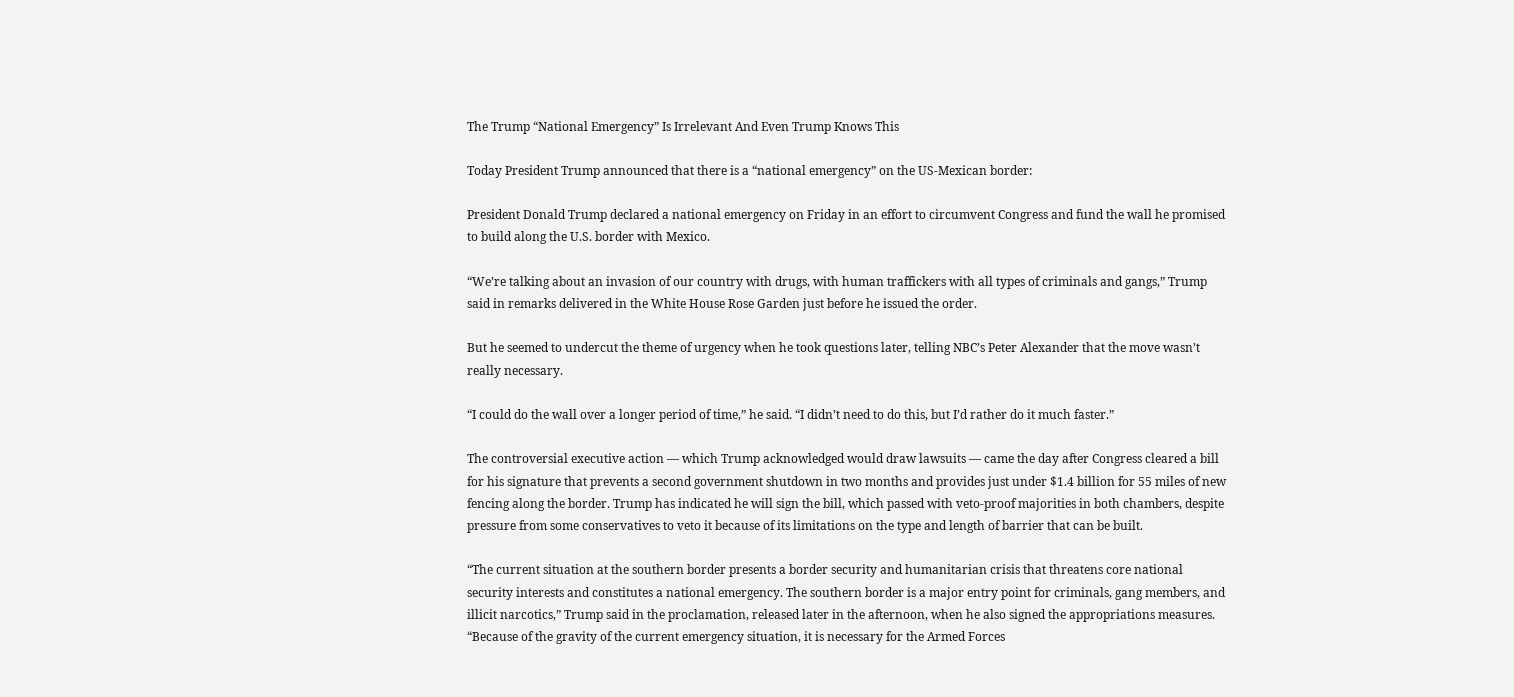The Trump “National Emergency” Is Irrelevant And Even Trump Knows This

Today President Trump announced that there is a “national emergency” on the US-Mexican border:

President Donald Trump declared a national emergency on Friday in an effort to circumvent Congress and fund the wall he promised to build along the U.S. border with Mexico.

“We’re talking about an invasion of our country with drugs, with human traffickers with all types of criminals and gangs,” Trump said in remarks delivered in the White House Rose Garden just before he issued the order.

But he seemed to undercut the theme of urgency when he took questions later, telling NBC’s Peter Alexander that the move wasn’t really necessary.

“I could do the wall over a longer period of time,” he said. “I didn’t need to do this, but I’d rather do it much faster.”

The controversial executive action — which Trump acknowledged would draw lawsuits — came the day after Congress cleared a bill for his signature that prevents a second government shutdown in two months and provides just under $1.4 billion for 55 miles of new fencing along the border. Trump has indicated he will sign the bill, which passed with veto-proof majorities in both chambers, despite pressure from some conservatives to veto it because of its limitations on the type and length of barrier that can be built.

“The current situation at the southern border presents a border security and humanitarian crisis that threatens core national security interests and constitutes a national emergency. The southern border is a major entry point for criminals, gang members, and illicit narcotics,” Trump said in the proclamation, released later in the afternoon, when he also signed the appropriations measures. “Because of the gravity of the current emergency situation, it is necessary for the Armed Forces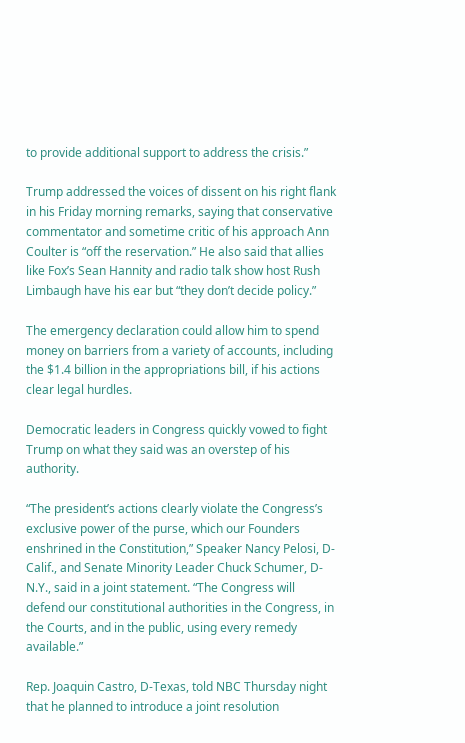to provide additional support to address the crisis.”

Trump addressed the voices of dissent on his right flank in his Friday morning remarks, saying that conservative commentator and sometime critic of his approach Ann Coulter is “off the reservation.” He also said that allies like Fox’s Sean Hannity and radio talk show host Rush Limbaugh have his ear but “they don’t decide policy.”

The emergency declaration could allow him to spend money on barriers from a variety of accounts, including the $1.4 billion in the appropriations bill, if his actions clear legal hurdles.

Democratic leaders in Congress quickly vowed to fight Trump on what they said was an overstep of his authority.

“The president’s actions clearly violate the Congress’s exclusive power of the purse, which our Founders enshrined in the Constitution,” Speaker Nancy Pelosi, D-Calif., and Senate Minority Leader Chuck Schumer, D-N.Y., said in a joint statement. “The Congress will defend our constitutional authorities in the Congress, in the Courts, and in the public, using every remedy available.”

Rep. Joaquin Castro, D-Texas, told NBC Thursday night that he planned to introduce a joint resolution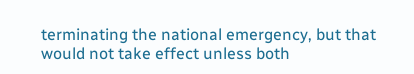terminating the national emergency, but that would not take effect unless both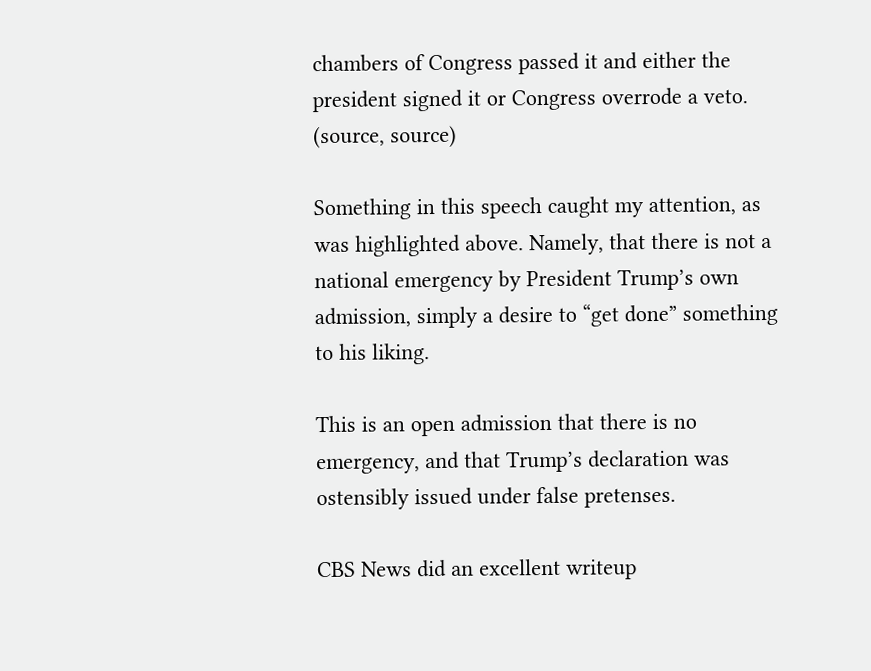chambers of Congress passed it and either the president signed it or Congress overrode a veto. (source, source)

Something in this speech caught my attention, as was highlighted above. Namely, that there is not a national emergency by President Trump’s own admission, simply a desire to “get done” something to his liking.

This is an open admission that there is no emergency, and that Trump’s declaration was ostensibly issued under false pretenses.

CBS News did an excellent writeup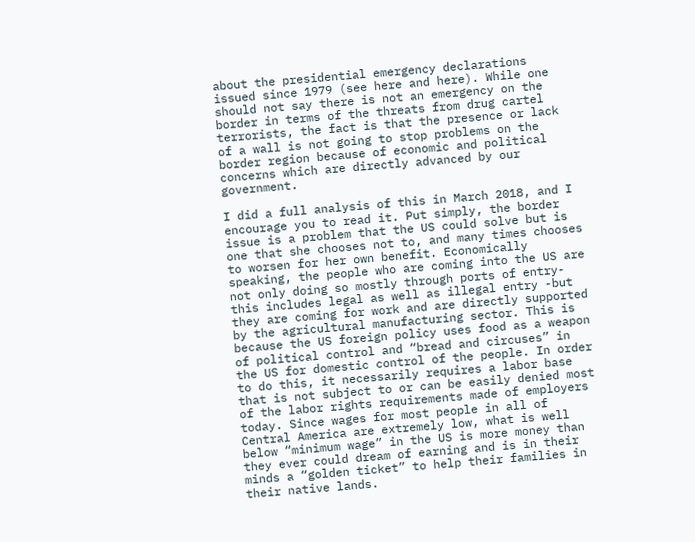about the presidential emergency declarations issued since 1979 (see here and here). While one should not say there is not an emergency on the border in terms of the threats from drug cartel terrorists, the fact is that the presence or lack of a wall is not going to stop problems on the border region because of economic and political concerns which are directly advanced by our government.

I did a full analysis of this in March 2018, and I encourage you to read it. Put simply, the border issue is a problem that the US could solve but is one that she chooses not to, and many times chooses to worsen for her own benefit. Economically speaking, the people who are coming into the US are not only doing so mostly through ports of entry- this includes legal as well as illegal entry -but they are coming for work and are directly supported by the agricultural manufacturing sector. This is because the US foreign policy uses food as a weapon of political control and “bread and circuses” in the US for domestic control of the people. In order to do this, it necessarily requires a labor base that is not subject to or can be easily denied most of the labor rights requirements made of employers today. Since wages for most people in all of Central America are extremely low, what is well below “minimum wage” in the US is more money than they ever could dream of earning and is in their minds a “golden ticket” to help their families in their native lands.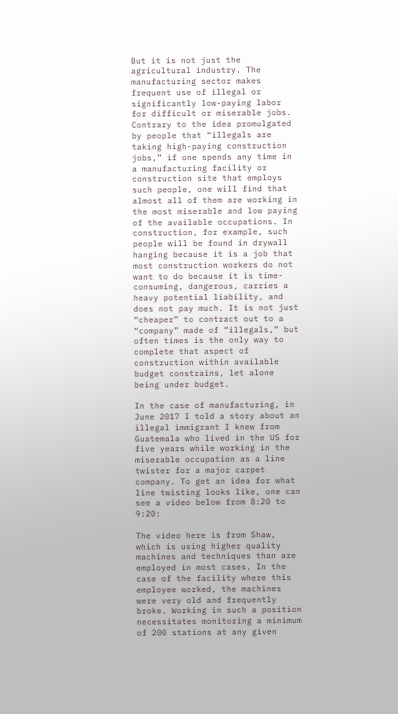But it is not just the agricultural industry. The manufacturing sector makes frequent use of illegal or significantly low-paying labor for difficult or miserable jobs. Contrary to the idea promulgated by people that “illegals are taking high-paying construction jobs,” if one spends any time in a manufacturing facility or construction site that employs such people, one will find that almost all of them are working in the most miserable and low paying of the available occupations. In construction, for example, such people will be found in drywall hanging because it is a job that most construction workers do not want to do because it is time-consuming, dangerous, carries a heavy potential liability, and does not pay much. It is not just “cheaper” to contract out to a “company” made of “illegals,” but often times is the only way to complete that aspect of construction within available budget constrains, let alone being under budget.

In the case of manufacturing, in June 2017 I told a story about an illegal immigrant I knew from Guatemala who lived in the US for five years while working in the miserable occupation as a line twister for a major carpet company. To get an idea for what line twisting looks like, one can see a video below from 8:20 to 9:20:

The video here is from Shaw, which is using higher quality machines and techniques than are employed in most cases. In the case of the facility where this employee worked, the machines were very old and frequently broke. Working in such a position necessitates monitoring a minimum of 200 stations at any given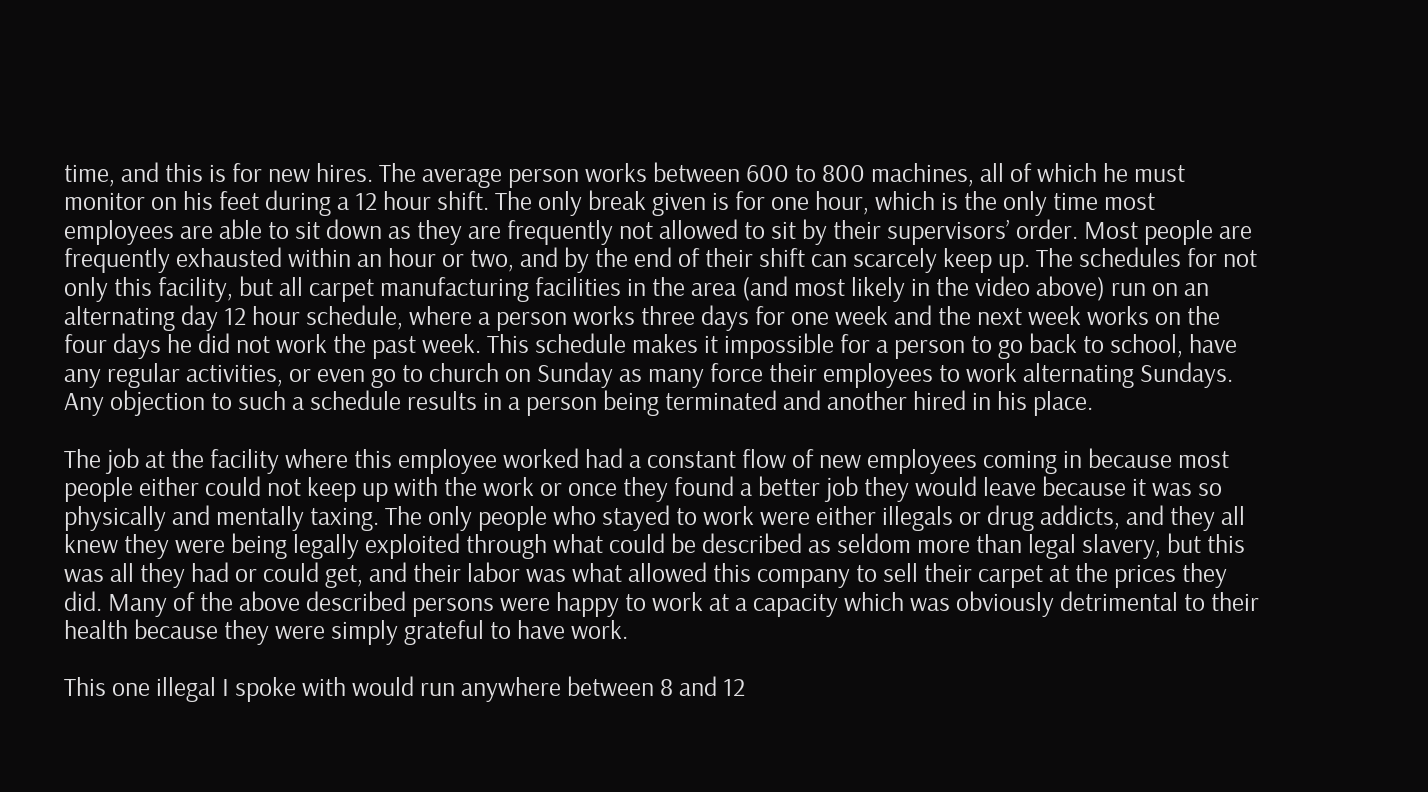time, and this is for new hires. The average person works between 600 to 800 machines, all of which he must monitor on his feet during a 12 hour shift. The only break given is for one hour, which is the only time most employees are able to sit down as they are frequently not allowed to sit by their supervisors’ order. Most people are frequently exhausted within an hour or two, and by the end of their shift can scarcely keep up. The schedules for not only this facility, but all carpet manufacturing facilities in the area (and most likely in the video above) run on an alternating day 12 hour schedule, where a person works three days for one week and the next week works on the four days he did not work the past week. This schedule makes it impossible for a person to go back to school, have any regular activities, or even go to church on Sunday as many force their employees to work alternating Sundays. Any objection to such a schedule results in a person being terminated and another hired in his place.

The job at the facility where this employee worked had a constant flow of new employees coming in because most people either could not keep up with the work or once they found a better job they would leave because it was so physically and mentally taxing. The only people who stayed to work were either illegals or drug addicts, and they all knew they were being legally exploited through what could be described as seldom more than legal slavery, but this was all they had or could get, and their labor was what allowed this company to sell their carpet at the prices they did. Many of the above described persons were happy to work at a capacity which was obviously detrimental to their health because they were simply grateful to have work.

This one illegal I spoke with would run anywhere between 8 and 12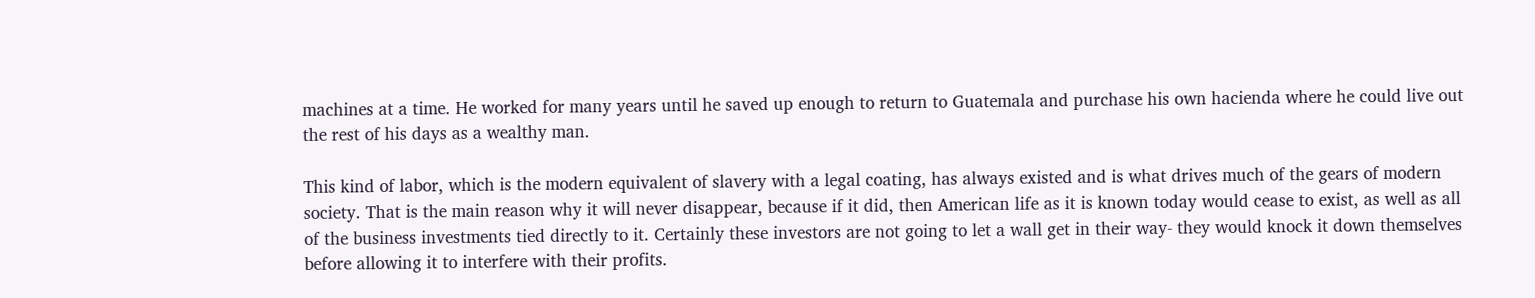machines at a time. He worked for many years until he saved up enough to return to Guatemala and purchase his own hacienda where he could live out the rest of his days as a wealthy man.

This kind of labor, which is the modern equivalent of slavery with a legal coating, has always existed and is what drives much of the gears of modern society. That is the main reason why it will never disappear, because if it did, then American life as it is known today would cease to exist, as well as all of the business investments tied directly to it. Certainly these investors are not going to let a wall get in their way- they would knock it down themselves before allowing it to interfere with their profits.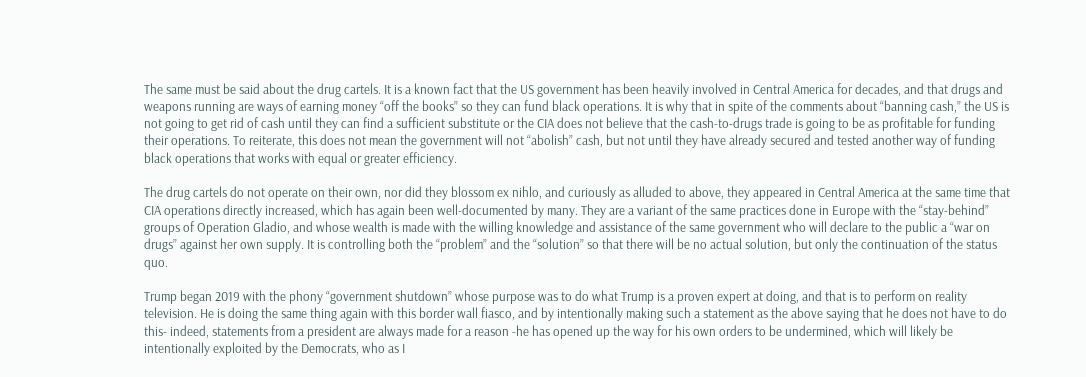The same must be said about the drug cartels. It is a known fact that the US government has been heavily involved in Central America for decades, and that drugs and weapons running are ways of earning money “off the books” so they can fund black operations. It is why that in spite of the comments about “banning cash,” the US is not going to get rid of cash until they can find a sufficient substitute or the CIA does not believe that the cash-to-drugs trade is going to be as profitable for funding their operations. To reiterate, this does not mean the government will not “abolish” cash, but not until they have already secured and tested another way of funding black operations that works with equal or greater efficiency.

The drug cartels do not operate on their own, nor did they blossom ex nihlo, and curiously as alluded to above, they appeared in Central America at the same time that CIA operations directly increased, which has again been well-documented by many. They are a variant of the same practices done in Europe with the “stay-behind” groups of Operation Gladio, and whose wealth is made with the willing knowledge and assistance of the same government who will declare to the public a “war on drugs” against her own supply. It is controlling both the “problem” and the “solution” so that there will be no actual solution, but only the continuation of the status quo.

Trump began 2019 with the phony “government shutdown” whose purpose was to do what Trump is a proven expert at doing, and that is to perform on reality television. He is doing the same thing again with this border wall fiasco, and by intentionally making such a statement as the above saying that he does not have to do this- indeed, statements from a president are always made for a reason -he has opened up the way for his own orders to be undermined, which will likely be intentionally exploited by the Democrats, who as I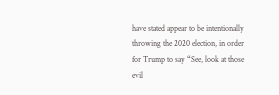have stated appear to be intentionally throwing the 2020 election, in order for Trump to say “See, look at those evil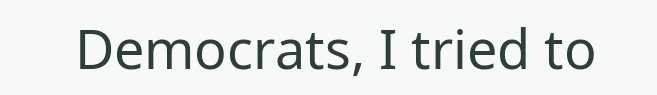Democrats, I tried to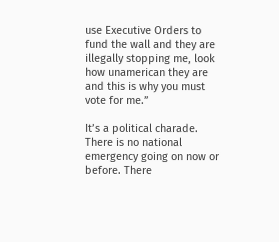use Executive Orders to fund the wall and they are illegally stopping me, look how unamerican they are and this is why you must vote for me.”

It’s a political charade. There is no national emergency going on now or before. There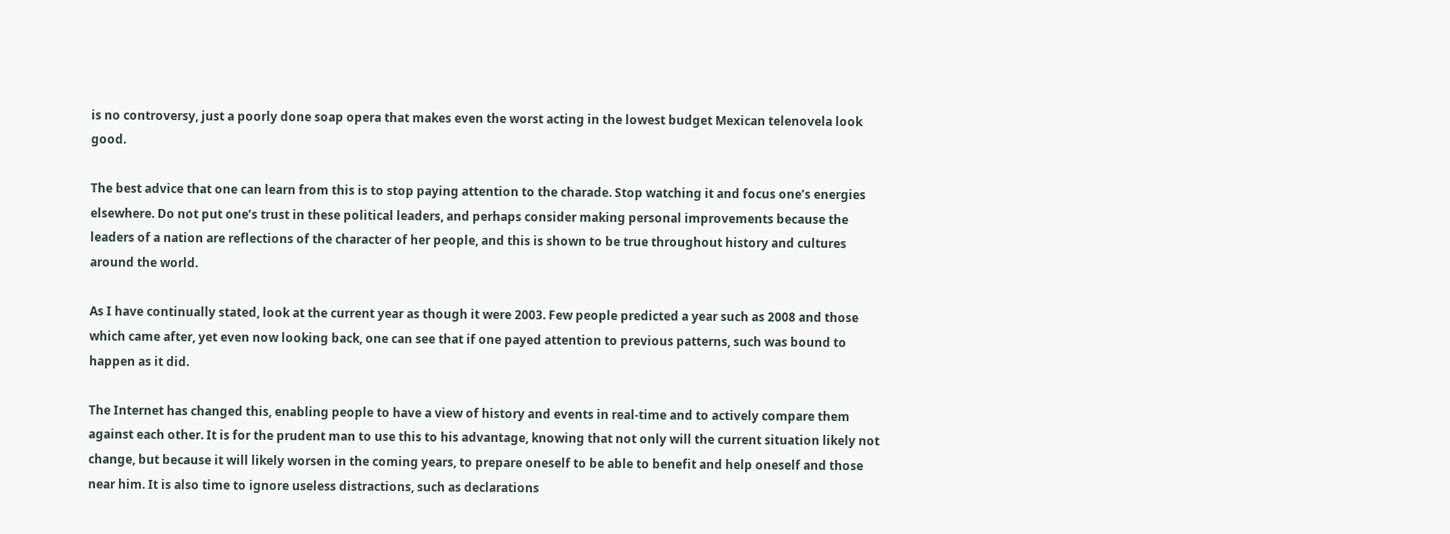is no controversy, just a poorly done soap opera that makes even the worst acting in the lowest budget Mexican telenovela look good.

The best advice that one can learn from this is to stop paying attention to the charade. Stop watching it and focus one’s energies elsewhere. Do not put one’s trust in these political leaders, and perhaps consider making personal improvements because the leaders of a nation are reflections of the character of her people, and this is shown to be true throughout history and cultures around the world.

As I have continually stated, look at the current year as though it were 2003. Few people predicted a year such as 2008 and those which came after, yet even now looking back, one can see that if one payed attention to previous patterns, such was bound to happen as it did.

The Internet has changed this, enabling people to have a view of history and events in real-time and to actively compare them against each other. It is for the prudent man to use this to his advantage, knowing that not only will the current situation likely not change, but because it will likely worsen in the coming years, to prepare oneself to be able to benefit and help oneself and those near him. It is also time to ignore useless distractions, such as declarations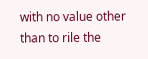with no value other than to rile the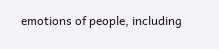emotions of people, including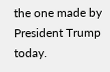the one made by President Trump today.